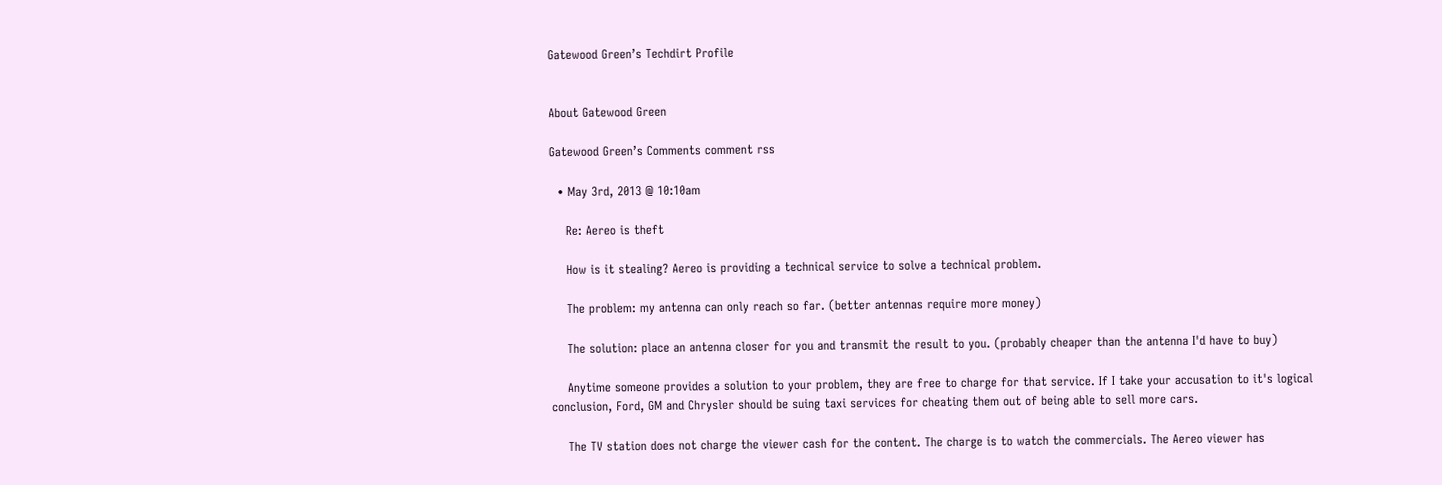Gatewood Green’s Techdirt Profile


About Gatewood Green

Gatewood Green’s Comments comment rss

  • May 3rd, 2013 @ 10:10am

    Re: Aereo is theft

    How is it stealing? Aereo is providing a technical service to solve a technical problem.

    The problem: my antenna can only reach so far. (better antennas require more money)

    The solution: place an antenna closer for you and transmit the result to you. (probably cheaper than the antenna I'd have to buy)

    Anytime someone provides a solution to your problem, they are free to charge for that service. If I take your accusation to it's logical conclusion, Ford, GM and Chrysler should be suing taxi services for cheating them out of being able to sell more cars.

    The TV station does not charge the viewer cash for the content. The charge is to watch the commercials. The Aereo viewer has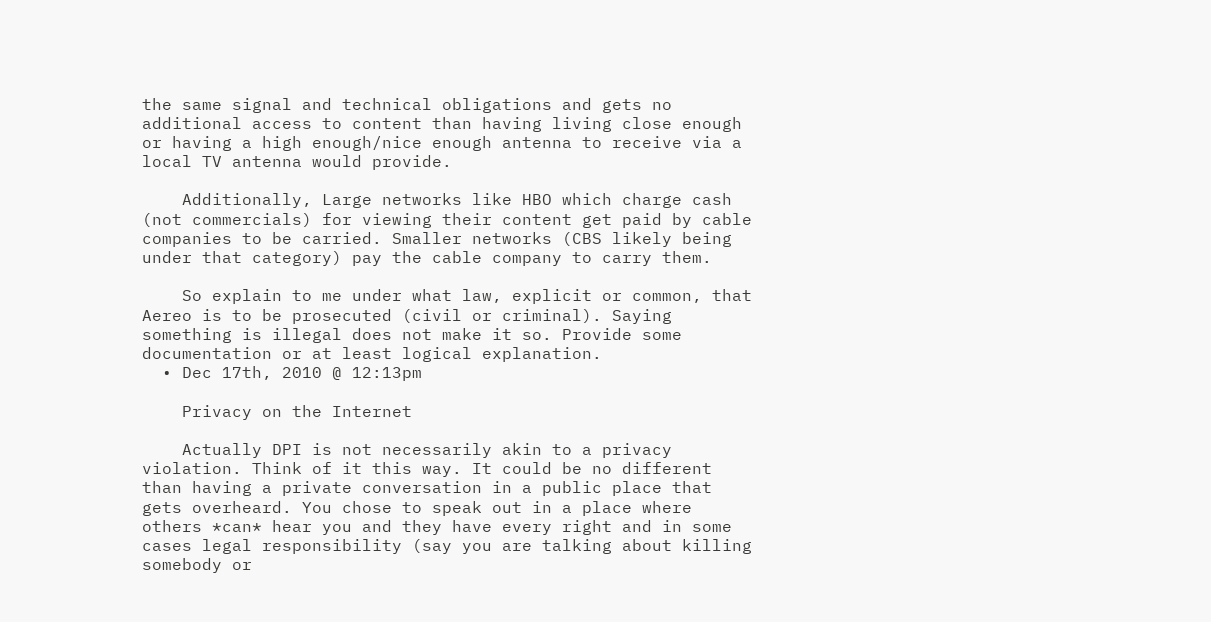the same signal and technical obligations and gets no additional access to content than having living close enough or having a high enough/nice enough antenna to receive via a local TV antenna would provide.

    Additionally, Large networks like HBO which charge cash (not commercials) for viewing their content get paid by cable companies to be carried. Smaller networks (CBS likely being under that category) pay the cable company to carry them.

    So explain to me under what law, explicit or common, that Aereo is to be prosecuted (civil or criminal). Saying something is illegal does not make it so. Provide some documentation or at least logical explanation.
  • Dec 17th, 2010 @ 12:13pm

    Privacy on the Internet

    Actually DPI is not necessarily akin to a privacy violation. Think of it this way. It could be no different than having a private conversation in a public place that gets overheard. You chose to speak out in a place where others *can* hear you and they have every right and in some cases legal responsibility (say you are talking about killing somebody or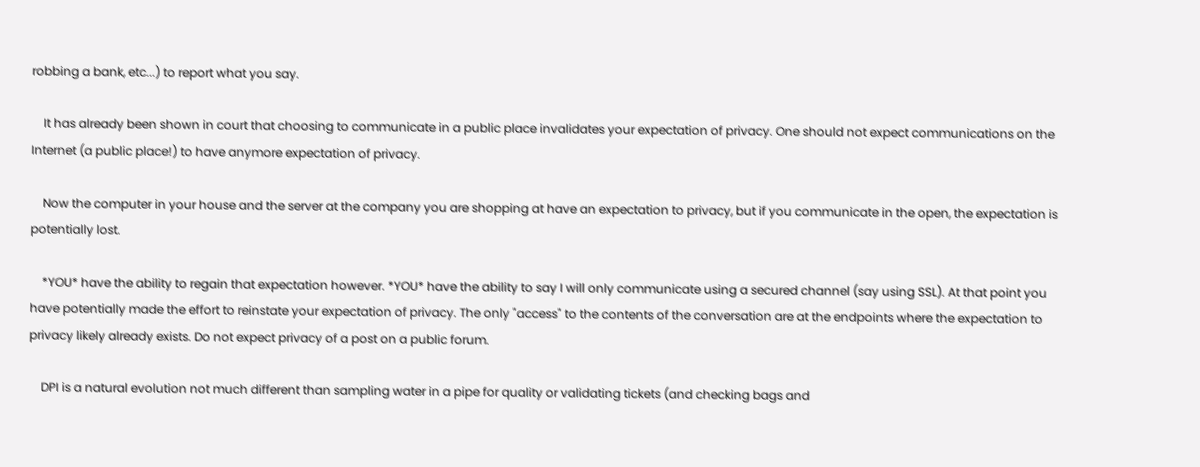robbing a bank, etc...) to report what you say.

    It has already been shown in court that choosing to communicate in a public place invalidates your expectation of privacy. One should not expect communications on the Internet (a public place!) to have anymore expectation of privacy.

    Now the computer in your house and the server at the company you are shopping at have an expectation to privacy, but if you communicate in the open, the expectation is potentially lost.

    *YOU* have the ability to regain that expectation however. *YOU* have the ability to say I will only communicate using a secured channel (say using SSL). At that point you have potentially made the effort to reinstate your expectation of privacy. The only "access" to the contents of the conversation are at the endpoints where the expectation to privacy likely already exists. Do not expect privacy of a post on a public forum.

    DPI is a natural evolution not much different than sampling water in a pipe for quality or validating tickets (and checking bags and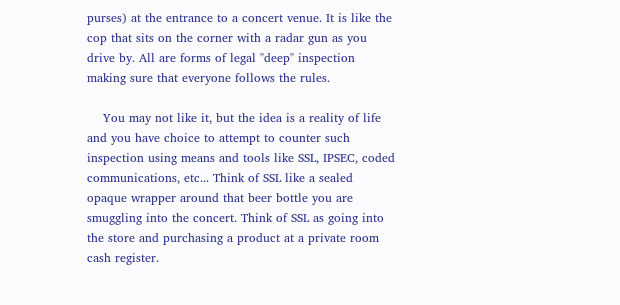purses) at the entrance to a concert venue. It is like the cop that sits on the corner with a radar gun as you drive by. All are forms of legal "deep" inspection making sure that everyone follows the rules.

    You may not like it, but the idea is a reality of life and you have choice to attempt to counter such inspection using means and tools like SSL, IPSEC, coded communications, etc... Think of SSL like a sealed opaque wrapper around that beer bottle you are smuggling into the concert. Think of SSL as going into the store and purchasing a product at a private room cash register.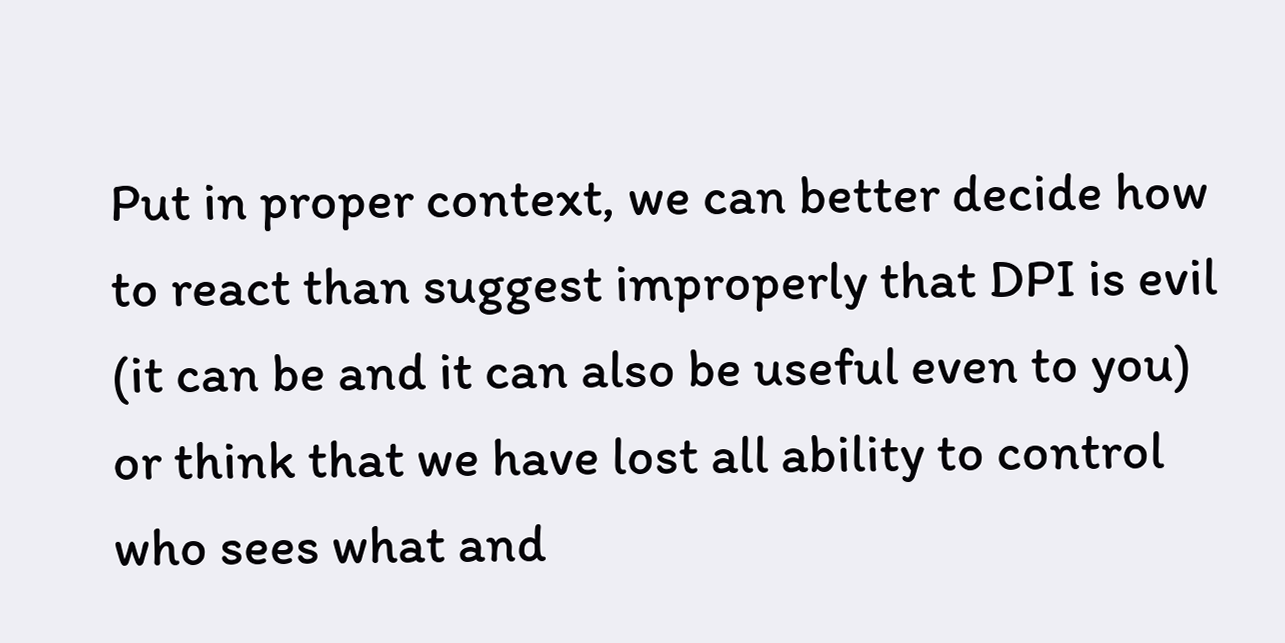Put in proper context, we can better decide how to react than suggest improperly that DPI is evil (it can be and it can also be useful even to you) or think that we have lost all ability to control who sees what and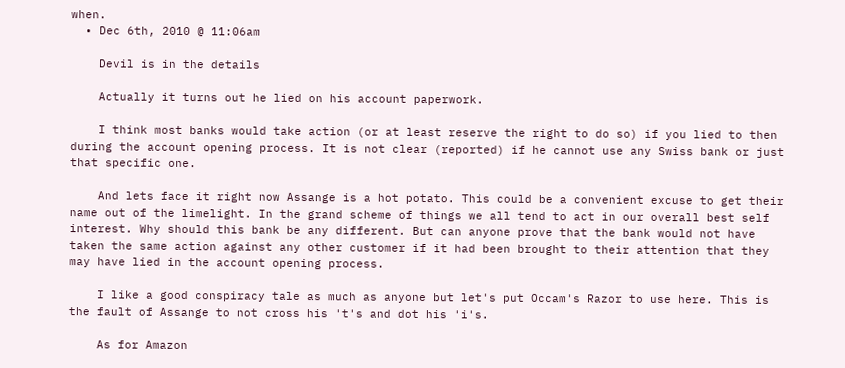when.
  • Dec 6th, 2010 @ 11:06am

    Devil is in the details

    Actually it turns out he lied on his account paperwork.

    I think most banks would take action (or at least reserve the right to do so) if you lied to then during the account opening process. It is not clear (reported) if he cannot use any Swiss bank or just that specific one.

    And lets face it right now Assange is a hot potato. This could be a convenient excuse to get their name out of the limelight. In the grand scheme of things we all tend to act in our overall best self interest. Why should this bank be any different. But can anyone prove that the bank would not have taken the same action against any other customer if it had been brought to their attention that they may have lied in the account opening process.

    I like a good conspiracy tale as much as anyone but let's put Occam's Razor to use here. This is the fault of Assange to not cross his 't's and dot his 'i's.

    As for Amazon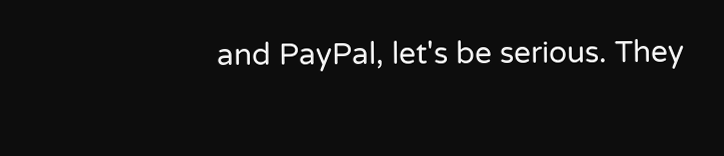and PayPal, let's be serious. They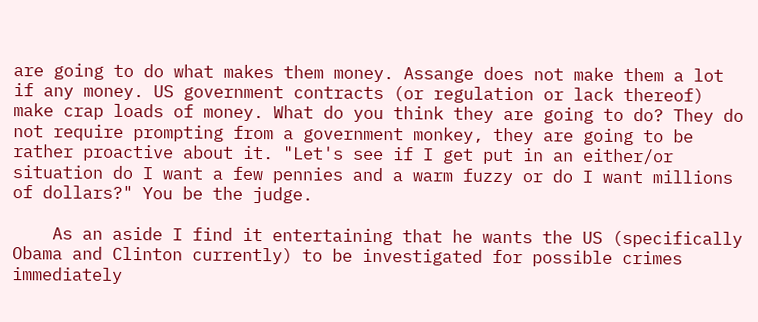are going to do what makes them money. Assange does not make them a lot if any money. US government contracts (or regulation or lack thereof) make crap loads of money. What do you think they are going to do? They do not require prompting from a government monkey, they are going to be rather proactive about it. "Let's see if I get put in an either/or situation do I want a few pennies and a warm fuzzy or do I want millions of dollars?" You be the judge.

    As an aside I find it entertaining that he wants the US (specifically Obama and Clinton currently) to be investigated for possible crimes immediately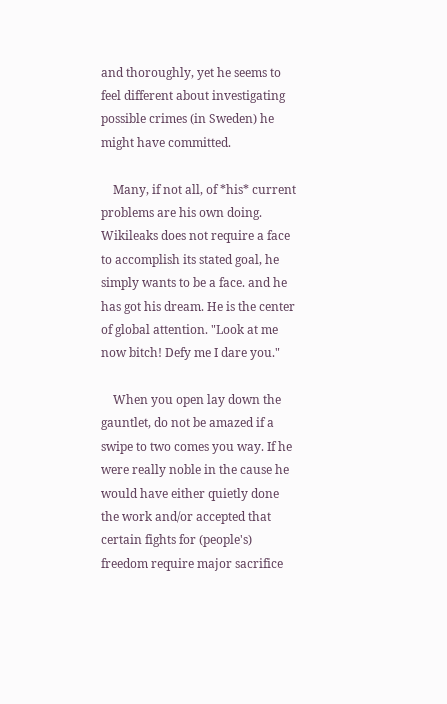and thoroughly, yet he seems to feel different about investigating possible crimes (in Sweden) he might have committed.

    Many, if not all, of *his* current problems are his own doing. Wikileaks does not require a face to accomplish its stated goal, he simply wants to be a face. and he has got his dream. He is the center of global attention. "Look at me now bitch! Defy me I dare you."

    When you open lay down the gauntlet, do not be amazed if a swipe to two comes you way. If he were really noble in the cause he would have either quietly done the work and/or accepted that certain fights for (people's) freedom require major sacrifice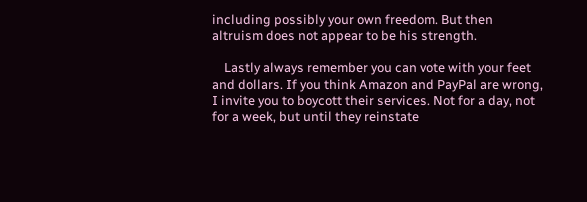including possibly your own freedom. But then altruism does not appear to be his strength.

    Lastly always remember you can vote with your feet and dollars. If you think Amazon and PayPal are wrong, I invite you to boycott their services. Not for a day, not for a week, but until they reinstate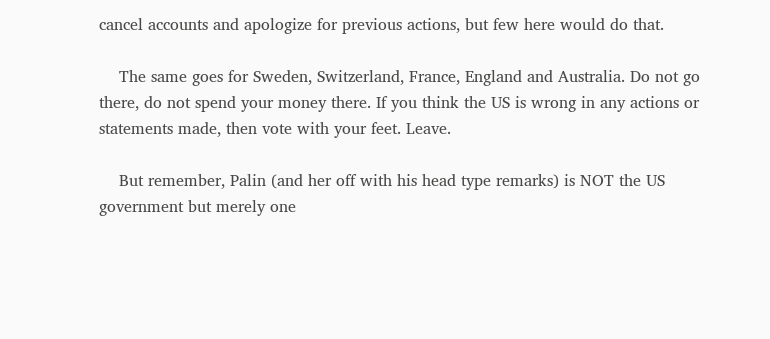cancel accounts and apologize for previous actions, but few here would do that.

    The same goes for Sweden, Switzerland, France, England and Australia. Do not go there, do not spend your money there. If you think the US is wrong in any actions or statements made, then vote with your feet. Leave.

    But remember, Palin (and her off with his head type remarks) is NOT the US government but merely one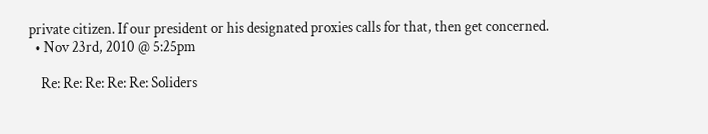private citizen. If our president or his designated proxies calls for that, then get concerned.
  • Nov 23rd, 2010 @ 5:25pm

    Re: Re: Re: Re: Re: Soliders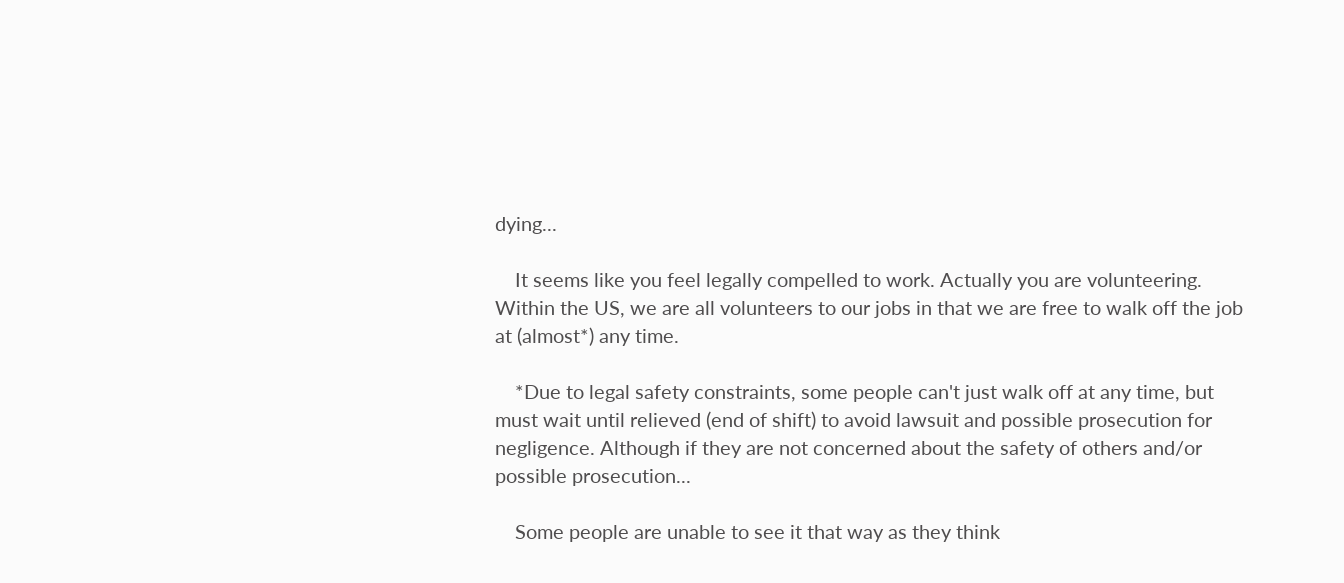dying...

    It seems like you feel legally compelled to work. Actually you are volunteering. Within the US, we are all volunteers to our jobs in that we are free to walk off the job at (almost*) any time.

    *Due to legal safety constraints, some people can't just walk off at any time, but must wait until relieved (end of shift) to avoid lawsuit and possible prosecution for negligence. Although if they are not concerned about the safety of others and/or possible prosecution...

    Some people are unable to see it that way as they think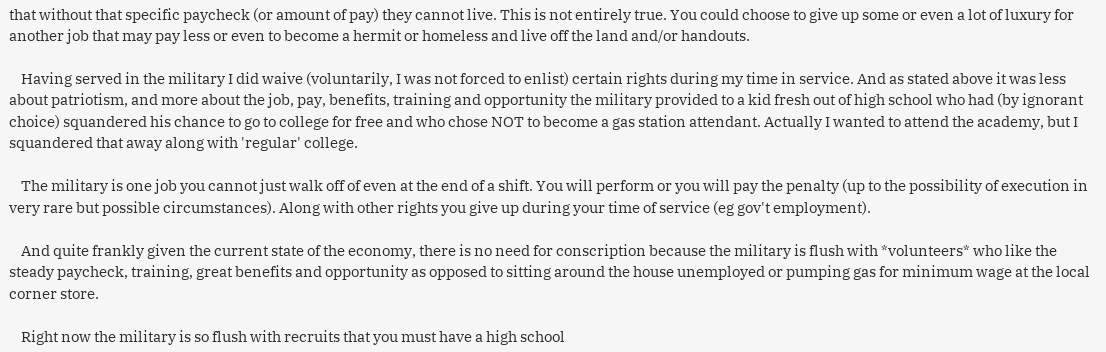that without that specific paycheck (or amount of pay) they cannot live. This is not entirely true. You could choose to give up some or even a lot of luxury for another job that may pay less or even to become a hermit or homeless and live off the land and/or handouts.

    Having served in the military I did waive (voluntarily, I was not forced to enlist) certain rights during my time in service. And as stated above it was less about patriotism, and more about the job, pay, benefits, training and opportunity the military provided to a kid fresh out of high school who had (by ignorant choice) squandered his chance to go to college for free and who chose NOT to become a gas station attendant. Actually I wanted to attend the academy, but I squandered that away along with 'regular' college.

    The military is one job you cannot just walk off of even at the end of a shift. You will perform or you will pay the penalty (up to the possibility of execution in very rare but possible circumstances). Along with other rights you give up during your time of service (eg gov't employment).

    And quite frankly given the current state of the economy, there is no need for conscription because the military is flush with *volunteers* who like the steady paycheck, training, great benefits and opportunity as opposed to sitting around the house unemployed or pumping gas for minimum wage at the local corner store.

    Right now the military is so flush with recruits that you must have a high school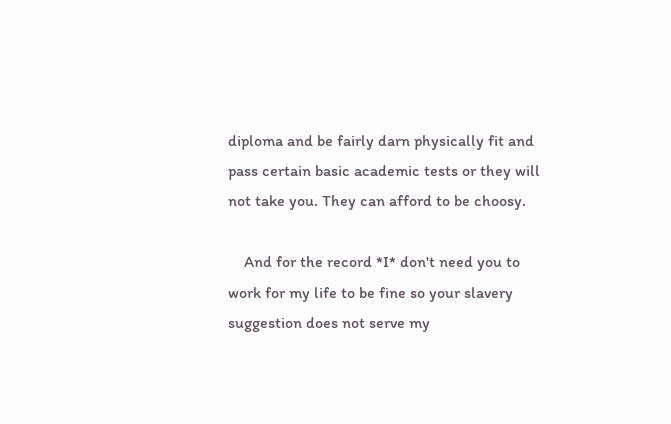diploma and be fairly darn physically fit and pass certain basic academic tests or they will not take you. They can afford to be choosy.

    And for the record *I* don't need you to work for my life to be fine so your slavery suggestion does not serve my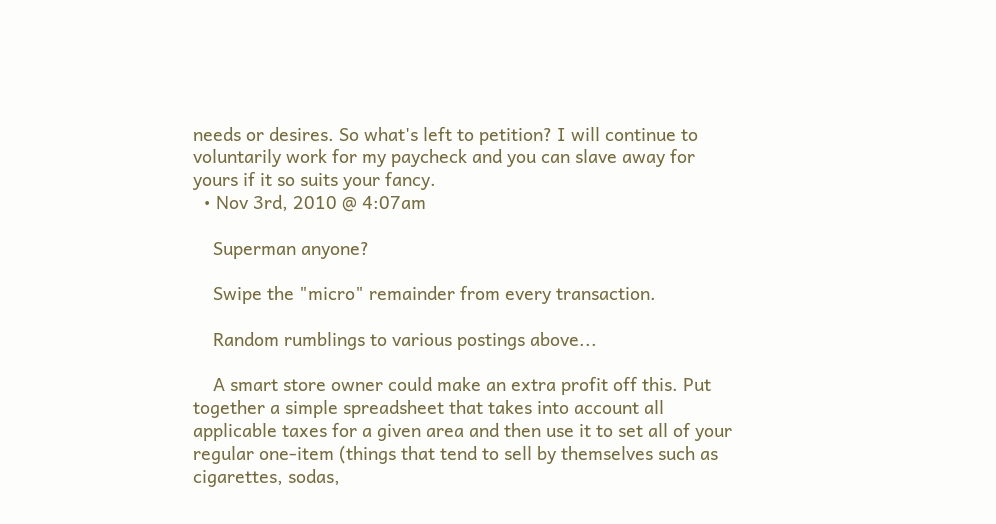needs or desires. So what's left to petition? I will continue to voluntarily work for my paycheck and you can slave away for yours if it so suits your fancy.
  • Nov 3rd, 2010 @ 4:07am

    Superman anyone?

    Swipe the "micro" remainder from every transaction.

    Random rumblings to various postings above...

    A smart store owner could make an extra profit off this. Put together a simple spreadsheet that takes into account all applicable taxes for a given area and then use it to set all of your regular one-item (things that tend to sell by themselves such as cigarettes, sodas,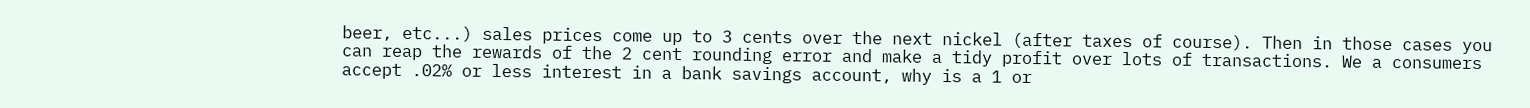beer, etc...) sales prices come up to 3 cents over the next nickel (after taxes of course). Then in those cases you can reap the rewards of the 2 cent rounding error and make a tidy profit over lots of transactions. We a consumers accept .02% or less interest in a bank savings account, why is a 1 or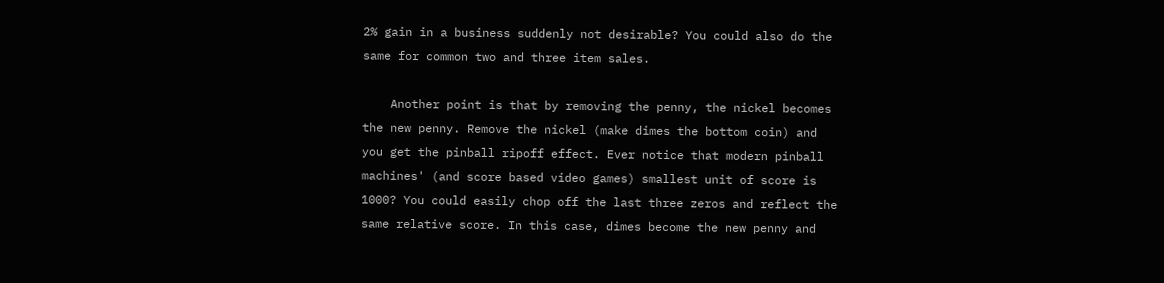2% gain in a business suddenly not desirable? You could also do the same for common two and three item sales.

    Another point is that by removing the penny, the nickel becomes the new penny. Remove the nickel (make dimes the bottom coin) and you get the pinball ripoff effect. Ever notice that modern pinball machines' (and score based video games) smallest unit of score is 1000? You could easily chop off the last three zeros and reflect the same relative score. In this case, dimes become the new penny and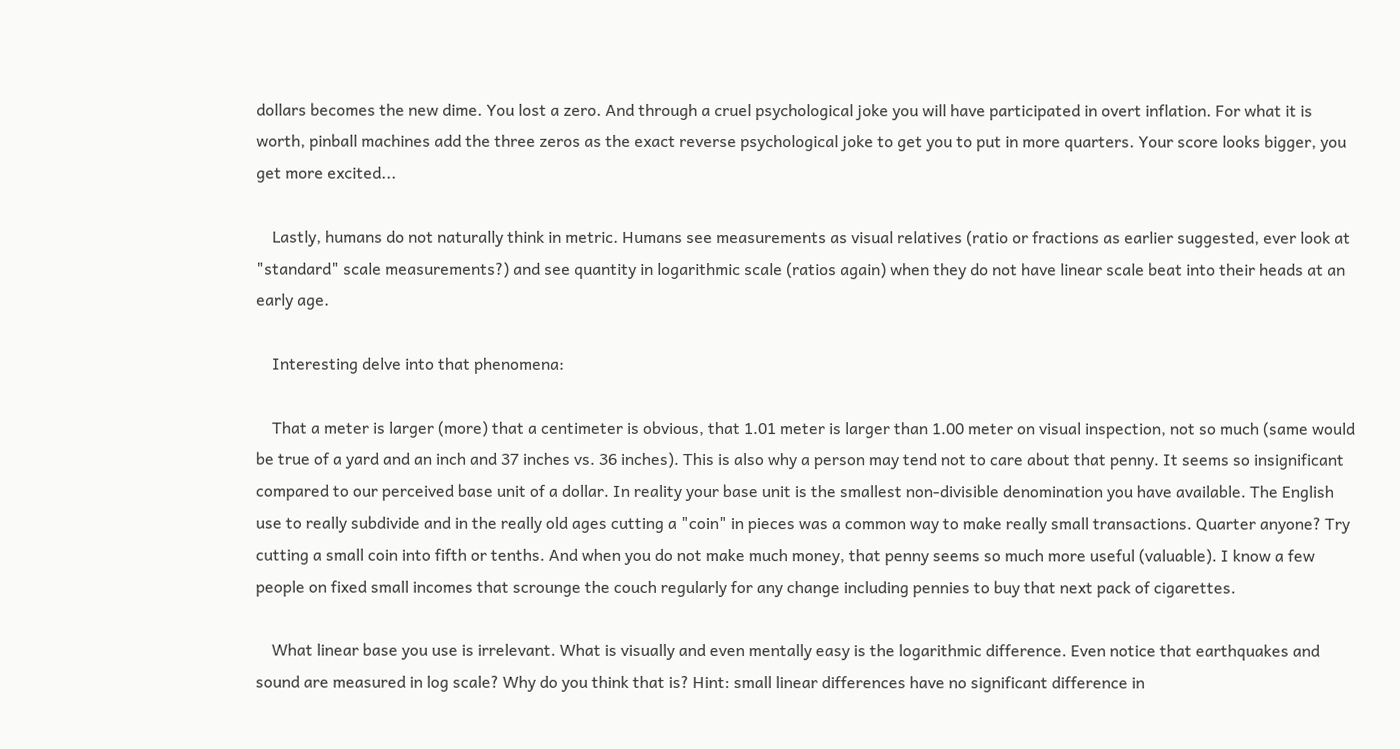dollars becomes the new dime. You lost a zero. And through a cruel psychological joke you will have participated in overt inflation. For what it is worth, pinball machines add the three zeros as the exact reverse psychological joke to get you to put in more quarters. Your score looks bigger, you get more excited...

    Lastly, humans do not naturally think in metric. Humans see measurements as visual relatives (ratio or fractions as earlier suggested, ever look at "standard" scale measurements?) and see quantity in logarithmic scale (ratios again) when they do not have linear scale beat into their heads at an early age.

    Interesting delve into that phenomena:

    That a meter is larger (more) that a centimeter is obvious, that 1.01 meter is larger than 1.00 meter on visual inspection, not so much (same would be true of a yard and an inch and 37 inches vs. 36 inches). This is also why a person may tend not to care about that penny. It seems so insignificant compared to our perceived base unit of a dollar. In reality your base unit is the smallest non-divisible denomination you have available. The English use to really subdivide and in the really old ages cutting a "coin" in pieces was a common way to make really small transactions. Quarter anyone? Try cutting a small coin into fifth or tenths. And when you do not make much money, that penny seems so much more useful (valuable). I know a few people on fixed small incomes that scrounge the couch regularly for any change including pennies to buy that next pack of cigarettes.

    What linear base you use is irrelevant. What is visually and even mentally easy is the logarithmic difference. Even notice that earthquakes and sound are measured in log scale? Why do you think that is? Hint: small linear differences have no significant difference in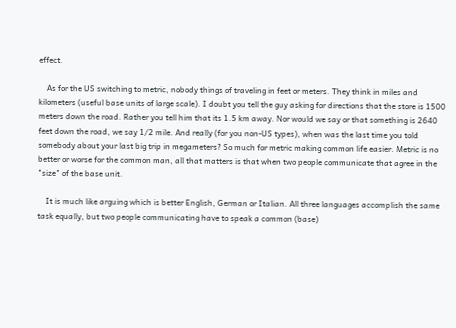effect.

    As for the US switching to metric, nobody things of traveling in feet or meters. They think in miles and kilometers (useful base units of large scale). I doubt you tell the guy asking for directions that the store is 1500 meters down the road. Rather you tell him that its 1.5 km away. Nor would we say or that something is 2640 feet down the road, we say 1/2 mile. And really (for you non-US types), when was the last time you told somebody about your last big trip in megameters? So much for metric making common life easier. Metric is no better or worse for the common man, all that matters is that when two people communicate that agree in the "size" of the base unit.

    It is much like arguing which is better English, German or Italian. All three languages accomplish the same task equally, but two people communicating have to speak a common (base)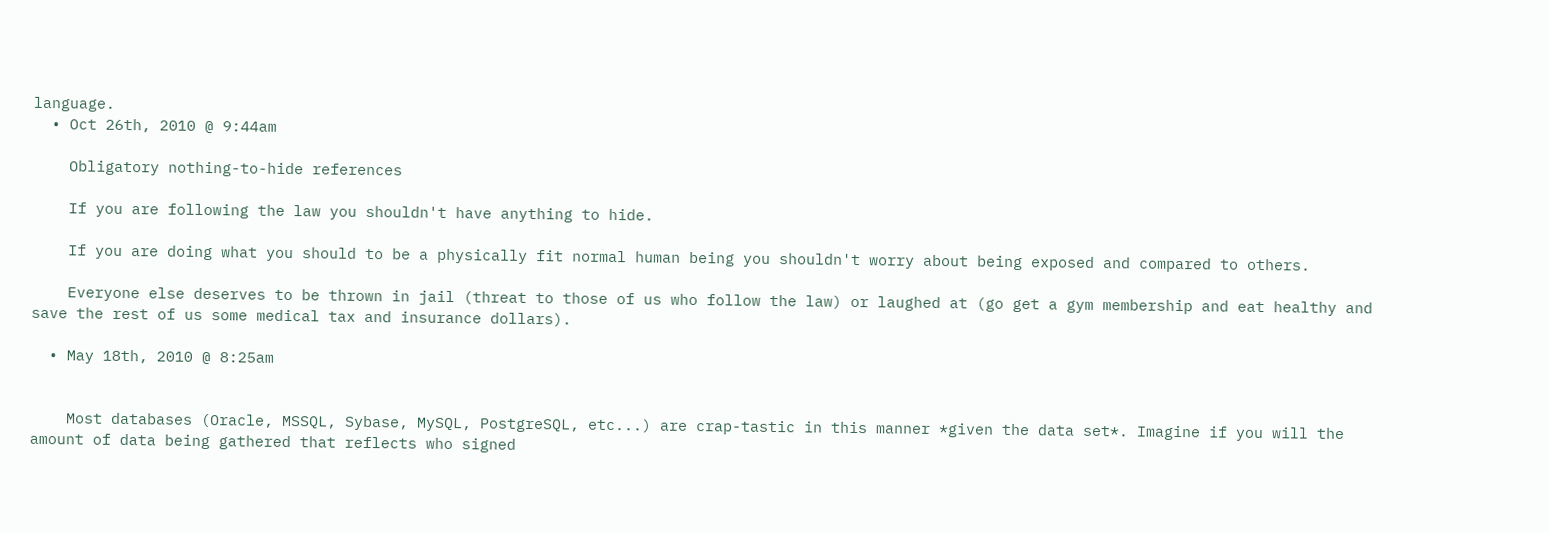language.
  • Oct 26th, 2010 @ 9:44am

    Obligatory nothing-to-hide references

    If you are following the law you shouldn't have anything to hide.

    If you are doing what you should to be a physically fit normal human being you shouldn't worry about being exposed and compared to others.

    Everyone else deserves to be thrown in jail (threat to those of us who follow the law) or laughed at (go get a gym membership and eat healthy and save the rest of us some medical tax and insurance dollars).

  • May 18th, 2010 @ 8:25am


    Most databases (Oracle, MSSQL, Sybase, MySQL, PostgreSQL, etc...) are crap-tastic in this manner *given the data set*. Imagine if you will the amount of data being gathered that reflects who signed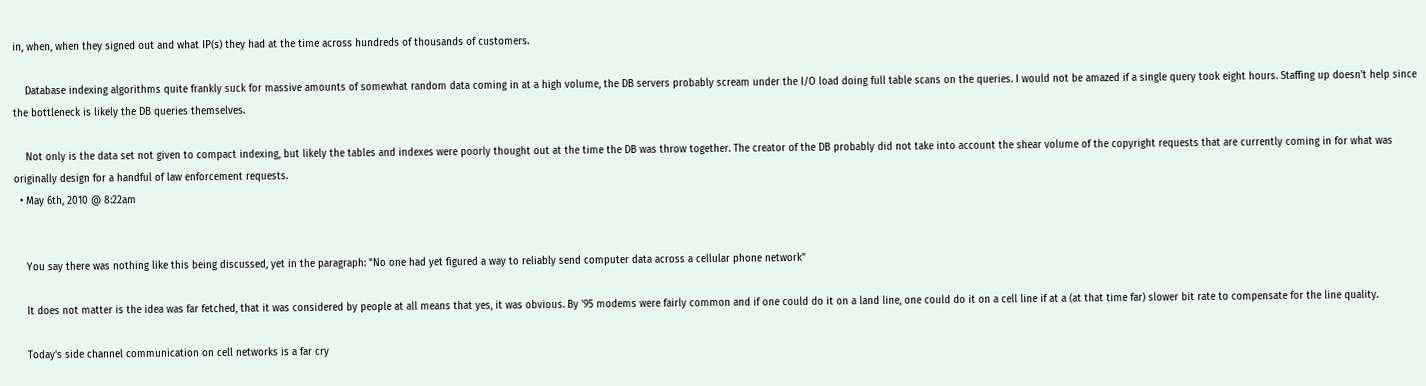in, when, when they signed out and what IP(s) they had at the time across hundreds of thousands of customers.

    Database indexing algorithms quite frankly suck for massive amounts of somewhat random data coming in at a high volume, the DB servers probably scream under the I/O load doing full table scans on the queries. I would not be amazed if a single query took eight hours. Staffing up doesn't help since the bottleneck is likely the DB queries themselves.

    Not only is the data set not given to compact indexing, but likely the tables and indexes were poorly thought out at the time the DB was throw together. The creator of the DB probably did not take into account the shear volume of the copyright requests that are currently coming in for what was originally design for a handful of law enforcement requests.
  • May 6th, 2010 @ 8:22am


    You say there was nothing like this being discussed, yet in the paragraph: "No one had yet figured a way to reliably send computer data across a cellular phone network"

    It does not matter is the idea was far fetched, that it was considered by people at all means that yes, it was obvious. By '95 modems were fairly common and if one could do it on a land line, one could do it on a cell line if at a (at that time far) slower bit rate to compensate for the line quality.

    Today's side channel communication on cell networks is a far cry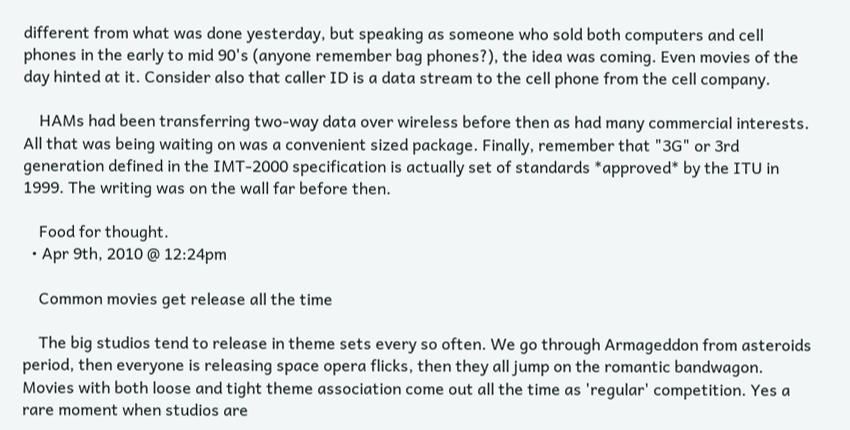different from what was done yesterday, but speaking as someone who sold both computers and cell phones in the early to mid 90's (anyone remember bag phones?), the idea was coming. Even movies of the day hinted at it. Consider also that caller ID is a data stream to the cell phone from the cell company.

    HAMs had been transferring two-way data over wireless before then as had many commercial interests. All that was being waiting on was a convenient sized package. Finally, remember that "3G" or 3rd generation defined in the IMT-2000 specification is actually set of standards *approved* by the ITU in 1999. The writing was on the wall far before then.

    Food for thought.
  • Apr 9th, 2010 @ 12:24pm

    Common movies get release all the time

    The big studios tend to release in theme sets every so often. We go through Armageddon from asteroids period, then everyone is releasing space opera flicks, then they all jump on the romantic bandwagon. Movies with both loose and tight theme association come out all the time as 'regular' competition. Yes a rare moment when studios are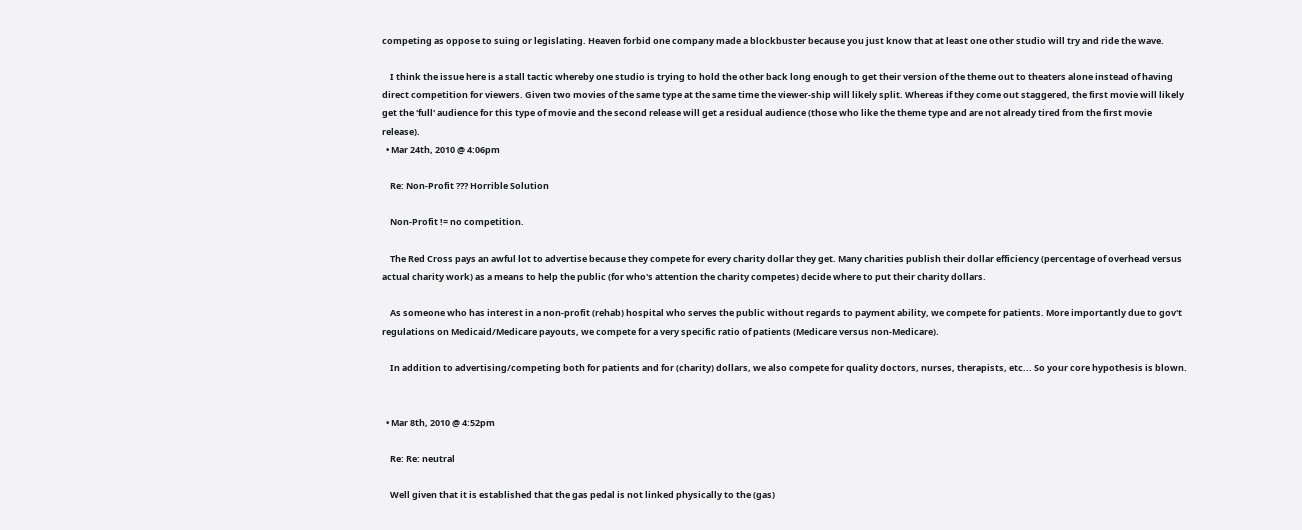competing as oppose to suing or legislating. Heaven forbid one company made a blockbuster because you just know that at least one other studio will try and ride the wave.

    I think the issue here is a stall tactic whereby one studio is trying to hold the other back long enough to get their version of the theme out to theaters alone instead of having direct competition for viewers. Given two movies of the same type at the same time the viewer-ship will likely split. Whereas if they come out staggered, the first movie will likely get the 'full' audience for this type of movie and the second release will get a residual audience (those who like the theme type and are not already tired from the first movie release).
  • Mar 24th, 2010 @ 4:06pm

    Re: Non-Profit ??? Horrible Solution

    Non-Profit != no competition.

    The Red Cross pays an awful lot to advertise because they compete for every charity dollar they get. Many charities publish their dollar efficiency (percentage of overhead versus actual charity work) as a means to help the public (for who's attention the charity competes) decide where to put their charity dollars.

    As someone who has interest in a non-profit (rehab) hospital who serves the public without regards to payment ability, we compete for patients. More importantly due to gov't regulations on Medicaid/Medicare payouts, we compete for a very specific ratio of patients (Medicare versus non-Medicare).

    In addition to advertising/competing both for patients and for (charity) dollars, we also compete for quality doctors, nurses, therapists, etc... So your core hypothesis is blown.


  • Mar 8th, 2010 @ 4:52pm

    Re: Re: neutral

    Well given that it is established that the gas pedal is not linked physically to the (gas)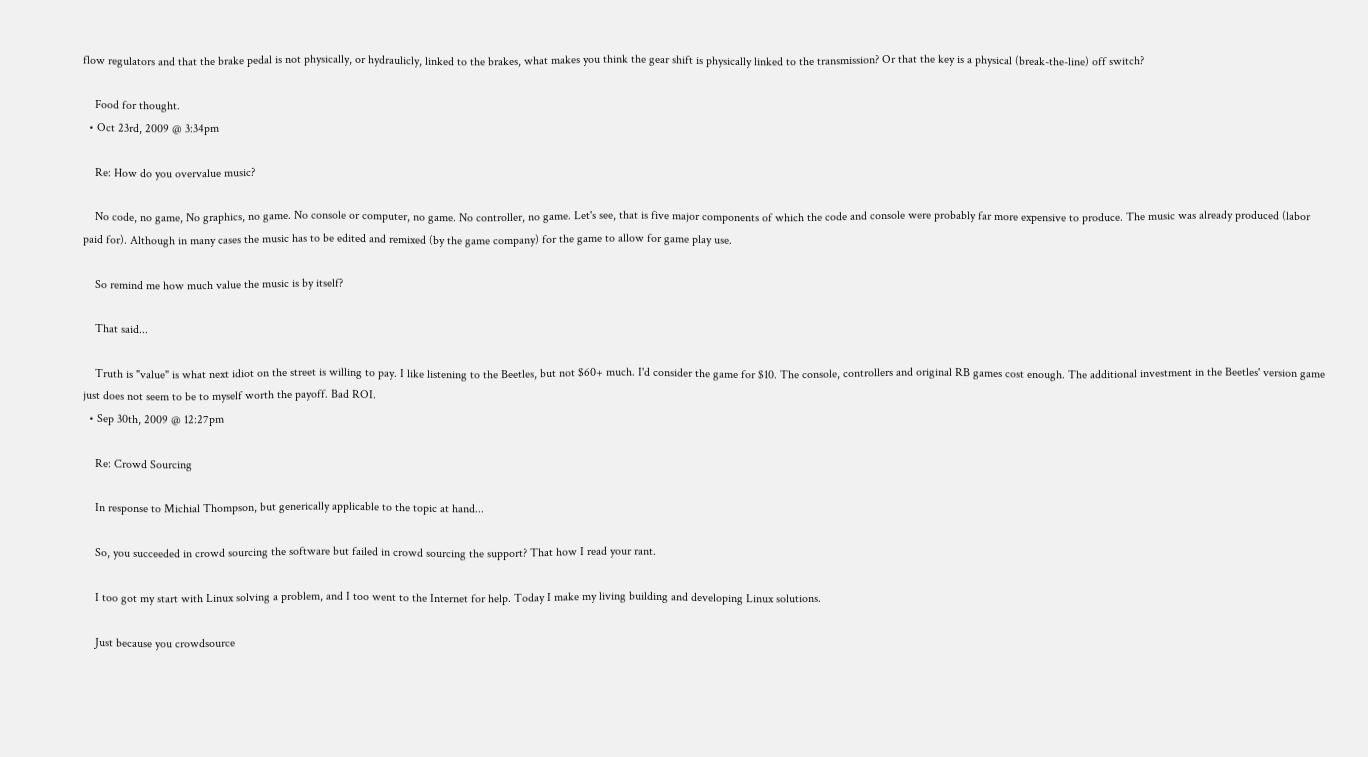flow regulators and that the brake pedal is not physically, or hydraulicly, linked to the brakes, what makes you think the gear shift is physically linked to the transmission? Or that the key is a physical (break-the-line) off switch?

    Food for thought.
  • Oct 23rd, 2009 @ 3:34pm

    Re: How do you overvalue music?

    No code, no game, No graphics, no game. No console or computer, no game. No controller, no game. Let's see, that is five major components of which the code and console were probably far more expensive to produce. The music was already produced (labor paid for). Although in many cases the music has to be edited and remixed (by the game company) for the game to allow for game play use.

    So remind me how much value the music is by itself?

    That said...

    Truth is "value" is what next idiot on the street is willing to pay. I like listening to the Beetles, but not $60+ much. I'd consider the game for $10. The console, controllers and original RB games cost enough. The additional investment in the Beetles' version game just does not seem to be to myself worth the payoff. Bad ROI.
  • Sep 30th, 2009 @ 12:27pm

    Re: Crowd Sourcing

    In response to Michial Thompson, but generically applicable to the topic at hand...

    So, you succeeded in crowd sourcing the software but failed in crowd sourcing the support? That how I read your rant.

    I too got my start with Linux solving a problem, and I too went to the Internet for help. Today I make my living building and developing Linux solutions.

    Just because you crowdsource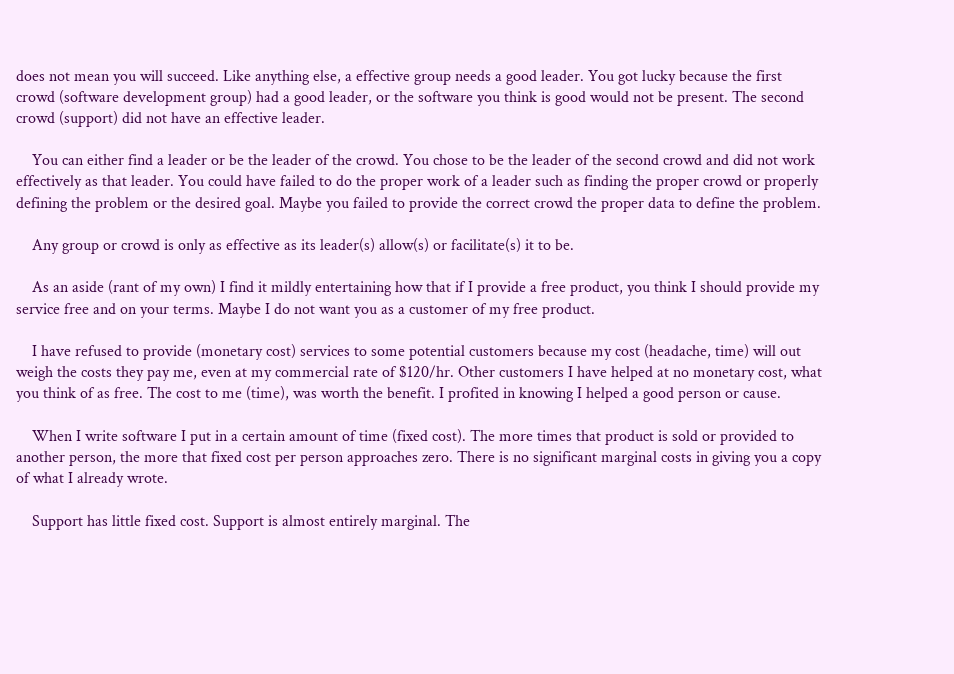does not mean you will succeed. Like anything else, a effective group needs a good leader. You got lucky because the first crowd (software development group) had a good leader, or the software you think is good would not be present. The second crowd (support) did not have an effective leader.

    You can either find a leader or be the leader of the crowd. You chose to be the leader of the second crowd and did not work effectively as that leader. You could have failed to do the proper work of a leader such as finding the proper crowd or properly defining the problem or the desired goal. Maybe you failed to provide the correct crowd the proper data to define the problem.

    Any group or crowd is only as effective as its leader(s) allow(s) or facilitate(s) it to be.

    As an aside (rant of my own) I find it mildly entertaining how that if I provide a free product, you think I should provide my service free and on your terms. Maybe I do not want you as a customer of my free product.

    I have refused to provide (monetary cost) services to some potential customers because my cost (headache, time) will out weigh the costs they pay me, even at my commercial rate of $120/hr. Other customers I have helped at no monetary cost, what you think of as free. The cost to me (time), was worth the benefit. I profited in knowing I helped a good person or cause.

    When I write software I put in a certain amount of time (fixed cost). The more times that product is sold or provided to another person, the more that fixed cost per person approaches zero. There is no significant marginal costs in giving you a copy of what I already wrote.

    Support has little fixed cost. Support is almost entirely marginal. The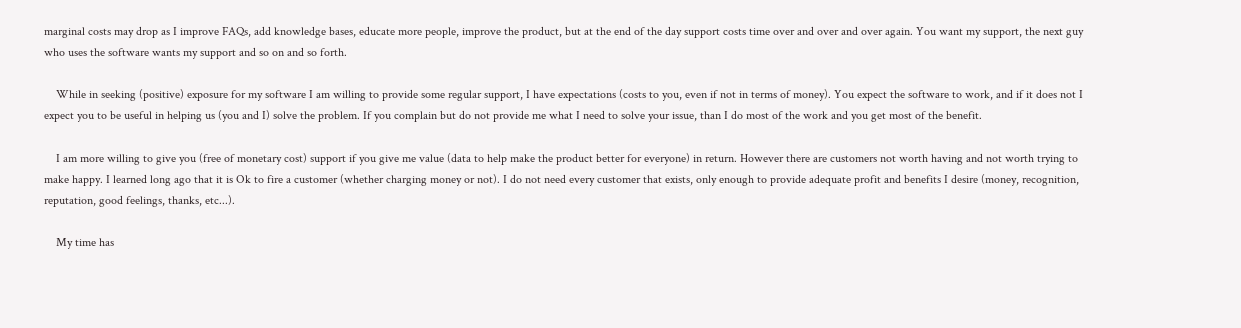marginal costs may drop as I improve FAQs, add knowledge bases, educate more people, improve the product, but at the end of the day support costs time over and over and over again. You want my support, the next guy who uses the software wants my support and so on and so forth.

    While in seeking (positive) exposure for my software I am willing to provide some regular support, I have expectations (costs to you, even if not in terms of money). You expect the software to work, and if it does not I expect you to be useful in helping us (you and I) solve the problem. If you complain but do not provide me what I need to solve your issue, than I do most of the work and you get most of the benefit.

    I am more willing to give you (free of monetary cost) support if you give me value (data to help make the product better for everyone) in return. However there are customers not worth having and not worth trying to make happy. I learned long ago that it is Ok to fire a customer (whether charging money or not). I do not need every customer that exists, only enough to provide adequate profit and benefits I desire (money, recognition, reputation, good feelings, thanks, etc...).

    My time has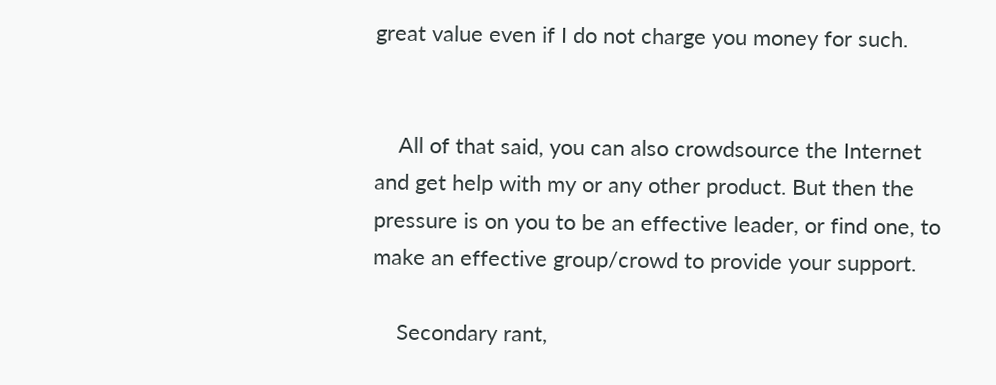great value even if I do not charge you money for such.


    All of that said, you can also crowdsource the Internet and get help with my or any other product. But then the pressure is on you to be an effective leader, or find one, to make an effective group/crowd to provide your support.

    Secondary rant,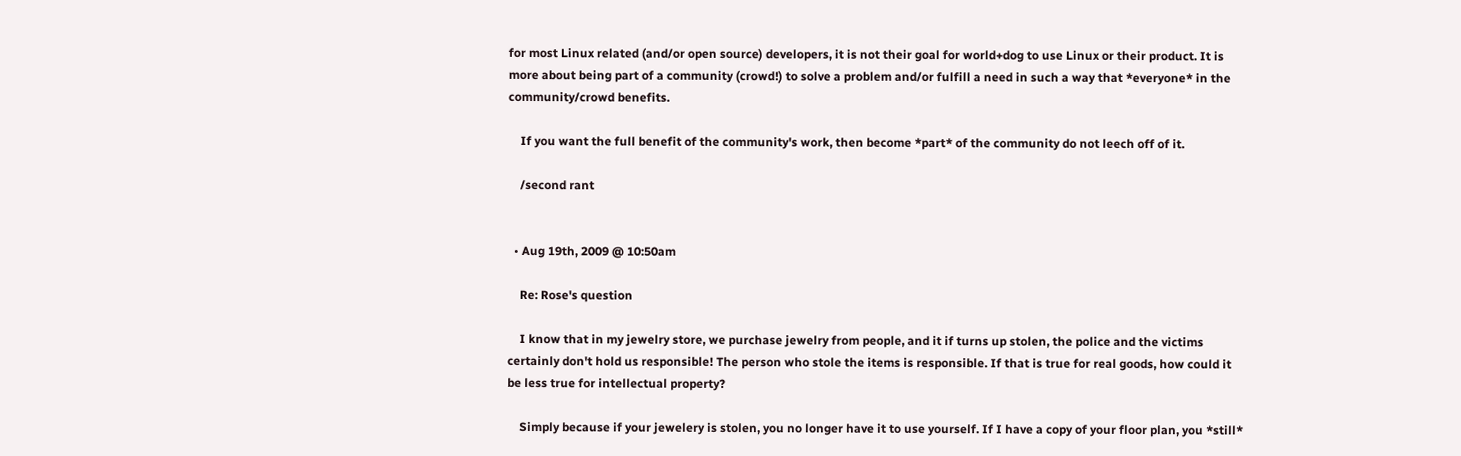for most Linux related (and/or open source) developers, it is not their goal for world+dog to use Linux or their product. It is more about being part of a community (crowd!) to solve a problem and/or fulfill a need in such a way that *everyone* in the community/crowd benefits.

    If you want the full benefit of the community's work, then become *part* of the community do not leech off of it.

    /second rant


  • Aug 19th, 2009 @ 10:50am

    Re: Rose's question

    I know that in my jewelry store, we purchase jewelry from people, and it if turns up stolen, the police and the victims certainly don't hold us responsible! The person who stole the items is responsible. If that is true for real goods, how could it be less true for intellectual property?

    Simply because if your jewelery is stolen, you no longer have it to use yourself. If I have a copy of your floor plan, you *still*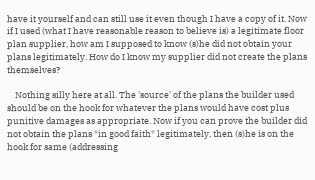have it yourself and can still use it even though I have a copy of it. Now if I used (what I have reasonable reason to believe is) a legitimate floor plan supplier, how am I supposed to know (s)he did not obtain your plans legitimately. How do I know my supplier did not create the plans themselves?

    Nothing silly here at all. The 'source' of the plans the builder used should be on the hook for whatever the plans would have cost plus punitive damages as appropriate. Now if you can prove the builder did not obtain the plans *in good faith* legitimately, then (s)he is on the hook for same (addressing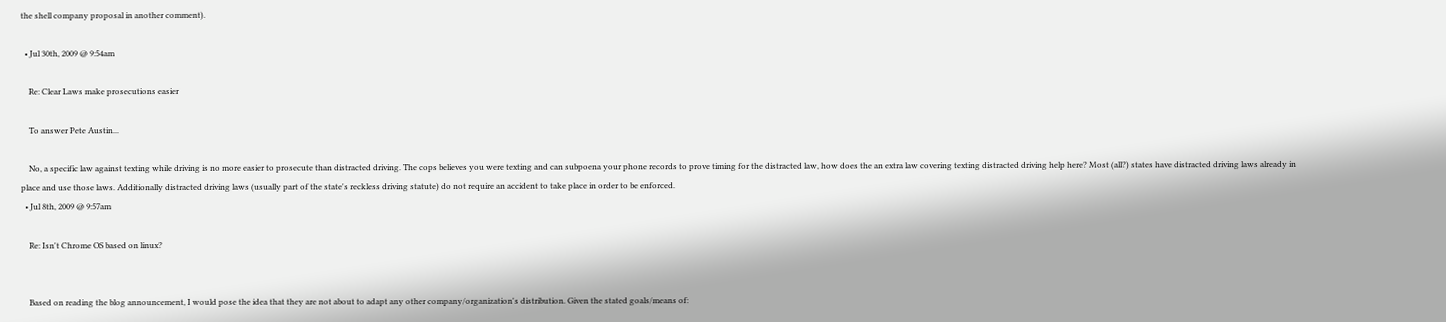the shell company proposal in another comment).

  • Jul 30th, 2009 @ 9:54am

    Re: Clear Laws make prosecutions easier

    To answer Pete Austin...

    No, a specific law against texting while driving is no more easier to prosecute than distracted driving. The cops believes you were texting and can subpoena your phone records to prove timing for the distracted law, how does the an extra law covering texting distracted driving help here? Most (all?) states have distracted driving laws already in place and use those laws. Additionally distracted driving laws (usually part of the state's reckless driving statute) do not require an accident to take place in order to be enforced.
  • Jul 8th, 2009 @ 9:57am

    Re: Isn't Chrome OS based on linux?


    Based on reading the blog announcement, I would pose the idea that they are not about to adapt any other company/organization's distribution. Given the stated goals/means of: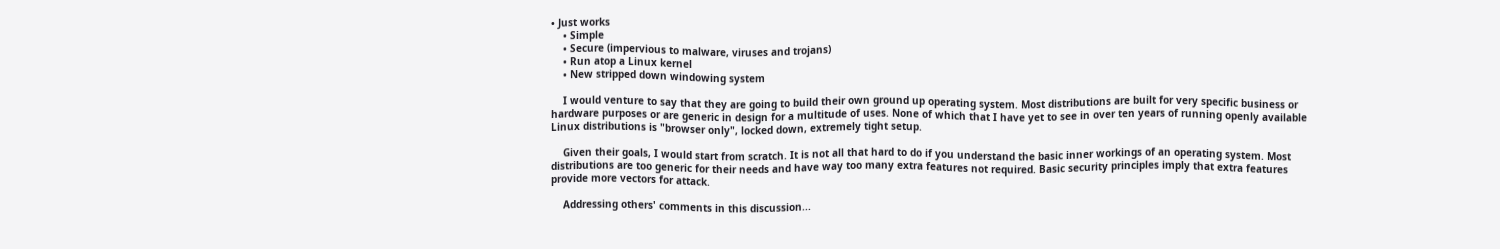• Just works
    • Simple
    • Secure (impervious to malware, viruses and trojans)
    • Run atop a Linux kernel
    • New stripped down windowing system

    I would venture to say that they are going to build their own ground up operating system. Most distributions are built for very specific business or hardware purposes or are generic in design for a multitude of uses. None of which that I have yet to see in over ten years of running openly available Linux distributions is "browser only", locked down, extremely tight setup.

    Given their goals, I would start from scratch. It is not all that hard to do if you understand the basic inner workings of an operating system. Most distributions are too generic for their needs and have way too many extra features not required. Basic security principles imply that extra features provide more vectors for attack.

    Addressing others' comments in this discussion...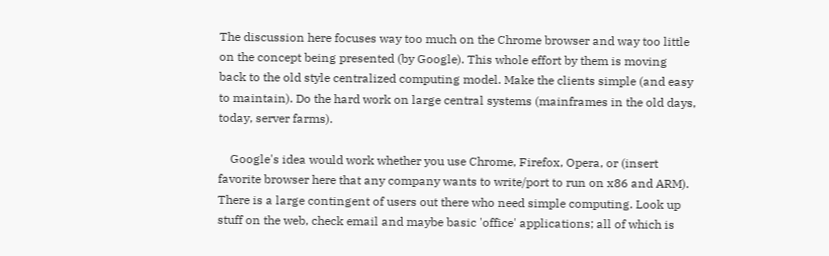The discussion here focuses way too much on the Chrome browser and way too little on the concept being presented (by Google). This whole effort by them is moving back to the old style centralized computing model. Make the clients simple (and easy to maintain). Do the hard work on large central systems (mainframes in the old days, today, server farms).

    Google's idea would work whether you use Chrome, Firefox, Opera, or (insert favorite browser here that any company wants to write/port to run on x86 and ARM). There is a large contingent of users out there who need simple computing. Look up stuff on the web, check email and maybe basic 'office' applications; all of which is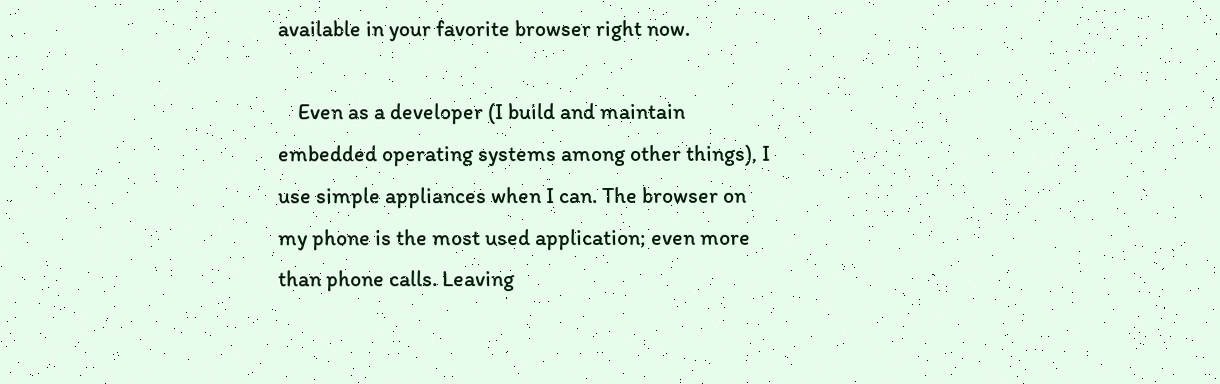available in your favorite browser right now.

    Even as a developer (I build and maintain embedded operating systems among other things), I use simple appliances when I can. The browser on my phone is the most used application; even more than phone calls. Leaving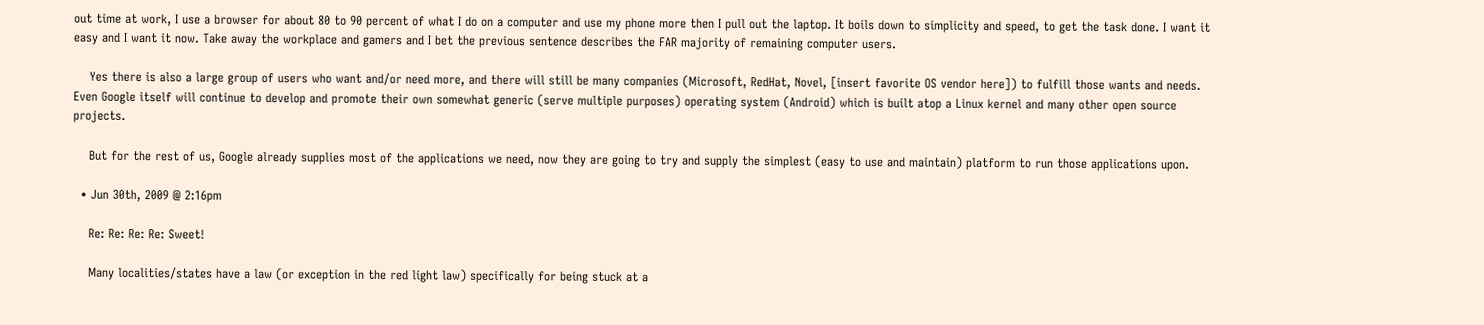out time at work, I use a browser for about 80 to 90 percent of what I do on a computer and use my phone more then I pull out the laptop. It boils down to simplicity and speed, to get the task done. I want it easy and I want it now. Take away the workplace and gamers and I bet the previous sentence describes the FAR majority of remaining computer users.

    Yes there is also a large group of users who want and/or need more, and there will still be many companies (Microsoft, RedHat, Novel, [insert favorite OS vendor here]) to fulfill those wants and needs. Even Google itself will continue to develop and promote their own somewhat generic (serve multiple purposes) operating system (Android) which is built atop a Linux kernel and many other open source projects.

    But for the rest of us, Google already supplies most of the applications we need, now they are going to try and supply the simplest (easy to use and maintain) platform to run those applications upon.

  • Jun 30th, 2009 @ 2:16pm

    Re: Re: Re: Re: Sweet!

    Many localities/states have a law (or exception in the red light law) specifically for being stuck at a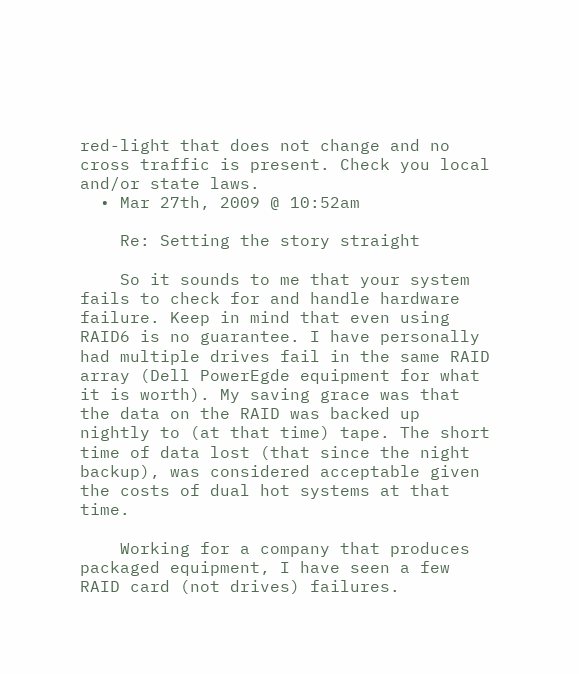red-light that does not change and no cross traffic is present. Check you local and/or state laws.
  • Mar 27th, 2009 @ 10:52am

    Re: Setting the story straight

    So it sounds to me that your system fails to check for and handle hardware failure. Keep in mind that even using RAID6 is no guarantee. I have personally had multiple drives fail in the same RAID array (Dell PowerEgde equipment for what it is worth). My saving grace was that the data on the RAID was backed up nightly to (at that time) tape. The short time of data lost (that since the night backup), was considered acceptable given the costs of dual hot systems at that time.

    Working for a company that produces packaged equipment, I have seen a few RAID card (not drives) failures.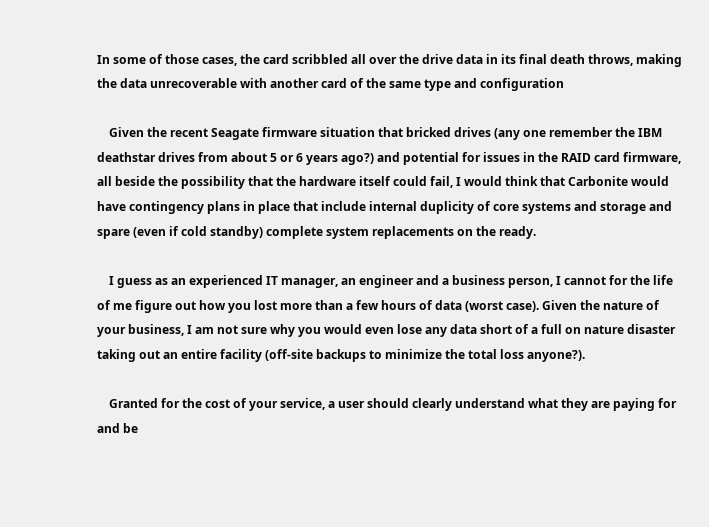In some of those cases, the card scribbled all over the drive data in its final death throws, making the data unrecoverable with another card of the same type and configuration

    Given the recent Seagate firmware situation that bricked drives (any one remember the IBM deathstar drives from about 5 or 6 years ago?) and potential for issues in the RAID card firmware, all beside the possibility that the hardware itself could fail, I would think that Carbonite would have contingency plans in place that include internal duplicity of core systems and storage and spare (even if cold standby) complete system replacements on the ready.

    I guess as an experienced IT manager, an engineer and a business person, I cannot for the life of me figure out how you lost more than a few hours of data (worst case). Given the nature of your business, I am not sure why you would even lose any data short of a full on nature disaster taking out an entire facility (off-site backups to minimize the total loss anyone?).

    Granted for the cost of your service, a user should clearly understand what they are paying for and be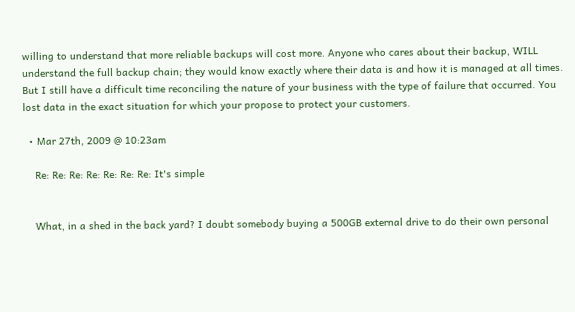willing to understand that more reliable backups will cost more. Anyone who cares about their backup, WILL understand the full backup chain; they would know exactly where their data is and how it is managed at all times. But I still have a difficult time reconciling the nature of your business with the type of failure that occurred. You lost data in the exact situation for which your propose to protect your customers.

  • Mar 27th, 2009 @ 10:23am

    Re: Re: Re: Re: Re: Re: Re: It's simple


    What, in a shed in the back yard? I doubt somebody buying a 500GB external drive to do their own personal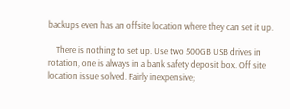backups even has an offsite location where they can set it up.

    There is nothing to set up. Use two 500GB USB drives in rotation, one is always in a bank safety deposit box. Off site location issue solved. Fairly inexpensive;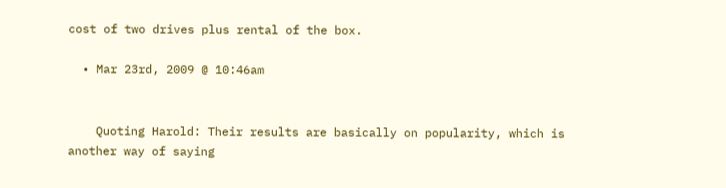cost of two drives plus rental of the box.

  • Mar 23rd, 2009 @ 10:46am


    Quoting Harold: Their results are basically on popularity, which is another way of saying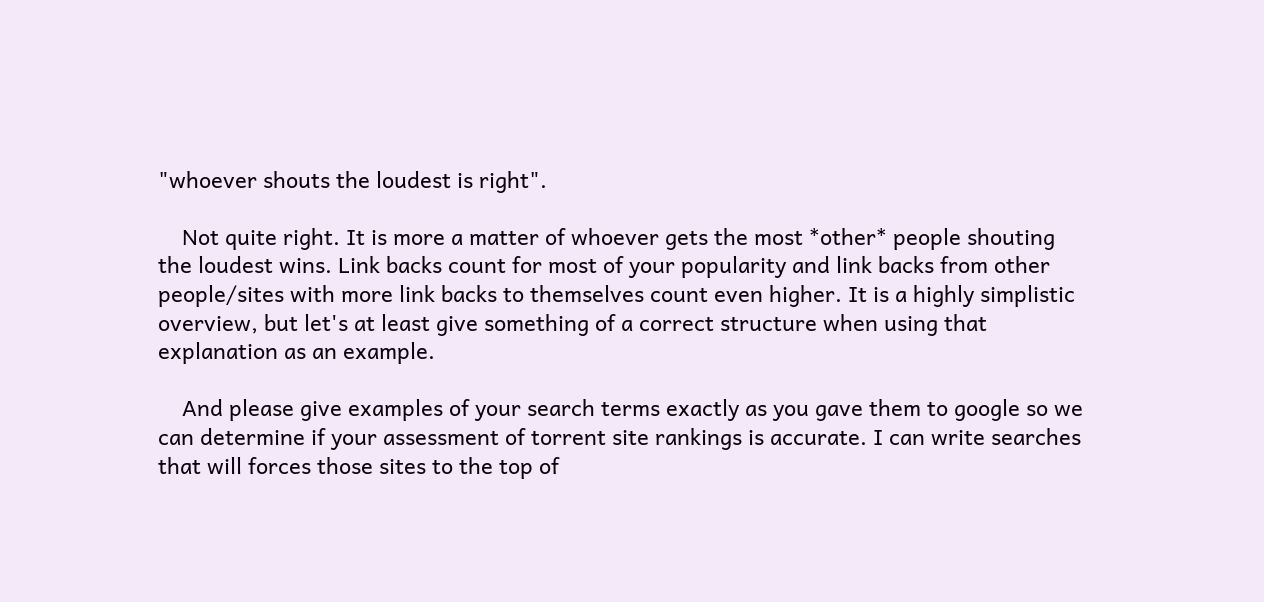"whoever shouts the loudest is right".

    Not quite right. It is more a matter of whoever gets the most *other* people shouting the loudest wins. Link backs count for most of your popularity and link backs from other people/sites with more link backs to themselves count even higher. It is a highly simplistic overview, but let's at least give something of a correct structure when using that explanation as an example.

    And please give examples of your search terms exactly as you gave them to google so we can determine if your assessment of torrent site rankings is accurate. I can write searches that will forces those sites to the top of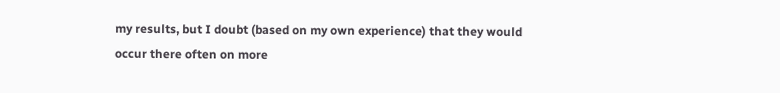my results, but I doubt (based on my own experience) that they would occur there often on more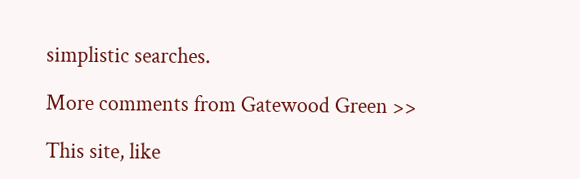simplistic searches.

More comments from Gatewood Green >>

This site, like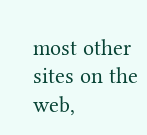most other sites on the web,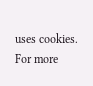uses cookies. For more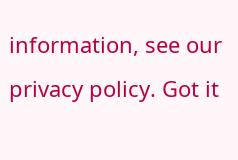information, see our privacy policy. Got it